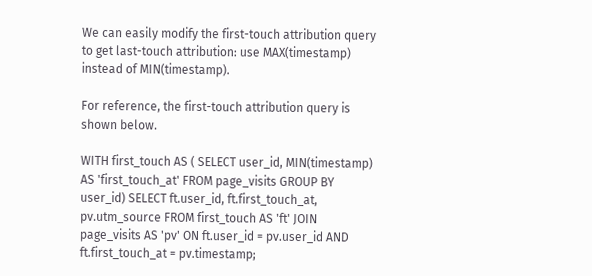We can easily modify the first-touch attribution query to get last-touch attribution: use MAX(timestamp) instead of MIN(timestamp).

For reference, the first-touch attribution query is shown below.

WITH first_touch AS ( SELECT user_id, MIN(timestamp) AS 'first_touch_at' FROM page_visits GROUP BY user_id) SELECT ft.user_id, ft.first_touch_at, pv.utm_source FROM first_touch AS 'ft' JOIN page_visits AS 'pv' ON ft.user_id = pv.user_id AND ft.first_touch_at = pv.timestamp;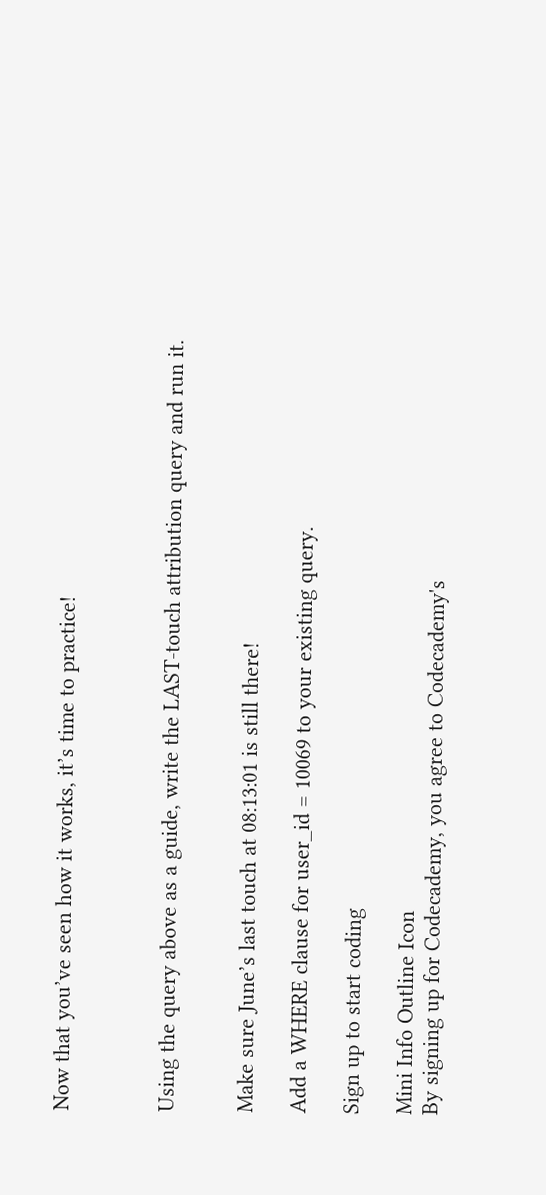Now that you’ve seen how it works, it’s time to practice!



Using the query above as a guide, write the LAST-touch attribution query and run it.


Make sure June’s last touch at 08:13:01 is still there!

Add a WHERE clause for user_id = 10069 to your existing query.

Sign up to start coding

Mini Info Outline Icon
By signing up for Codecademy, you agree to Codecademy's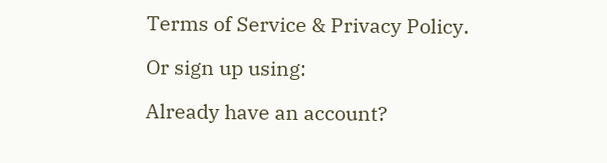Terms of Service & Privacy Policy.

Or sign up using:

Already have an account?